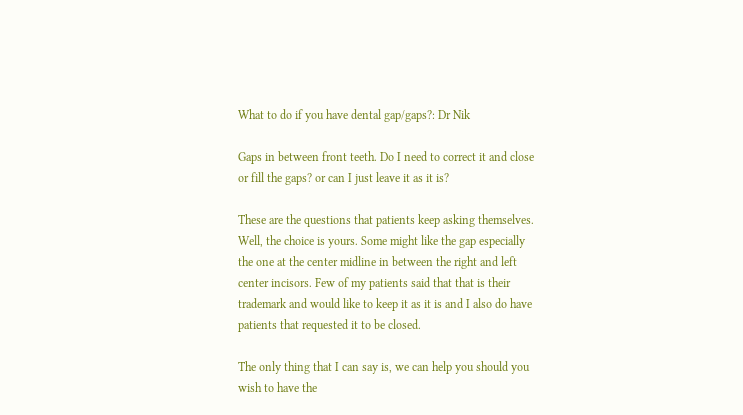What to do if you have dental gap/gaps?: Dr Nik

Gaps in between front teeth. Do I need to correct it and close or fill the gaps? or can I just leave it as it is?

These are the questions that patients keep asking themselves. Well, the choice is yours. Some might like the gap especially the one at the center midline in between the right and left center incisors. Few of my patients said that that is their trademark and would like to keep it as it is and I also do have patients that requested it to be closed.

The only thing that I can say is, we can help you should you wish to have the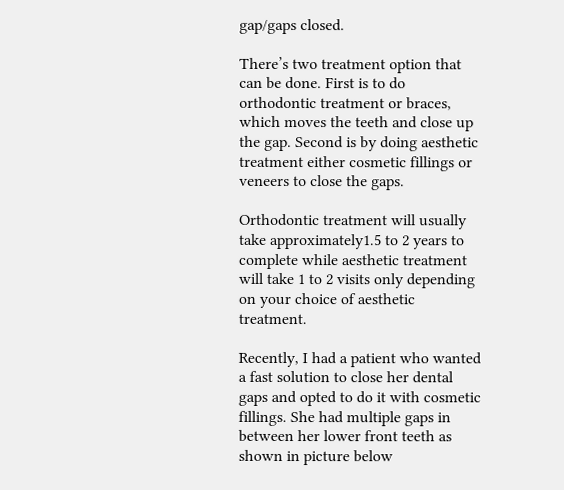gap/gaps closed.

There’s two treatment option that can be done. First is to do orthodontic treatment or braces, which moves the teeth and close up the gap. Second is by doing aesthetic treatment either cosmetic fillings or veneers to close the gaps.

Orthodontic treatment will usually take approximately1.5 to 2 years to complete while aesthetic treatment will take 1 to 2 visits only depending on your choice of aesthetic treatment.

Recently, I had a patient who wanted a fast solution to close her dental gaps and opted to do it with cosmetic fillings. She had multiple gaps in between her lower front teeth as shown in picture below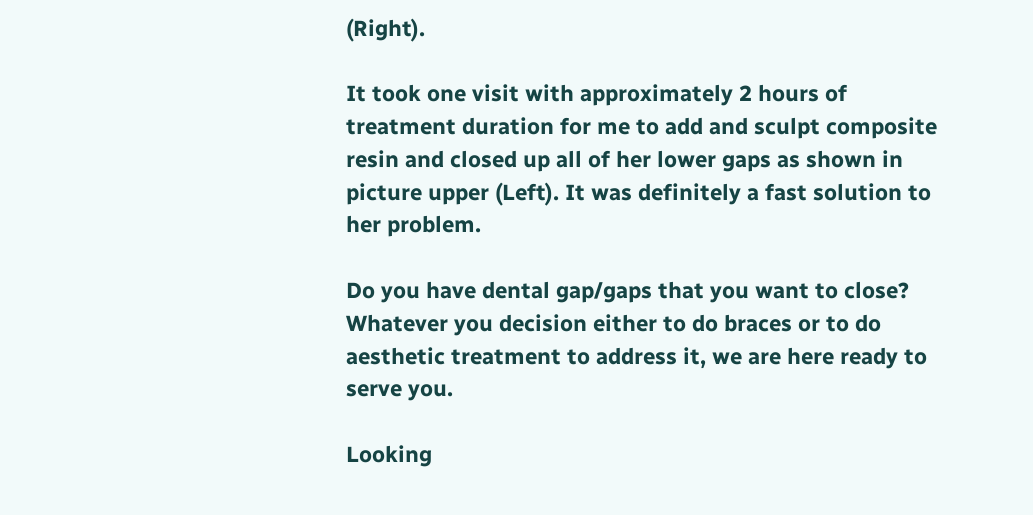(Right).

It took one visit with approximately 2 hours of treatment duration for me to add and sculpt composite resin and closed up all of her lower gaps as shown in picture upper (Left). It was definitely a fast solution to her problem.

Do you have dental gap/gaps that you want to close? Whatever you decision either to do braces or to do aesthetic treatment to address it, we are here ready to serve you.

Looking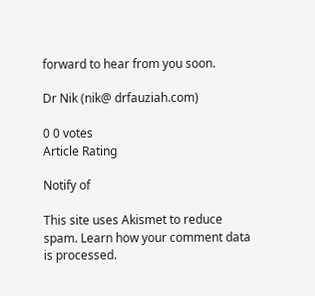forward to hear from you soon.

Dr Nik (nik@ drfauziah.com)

0 0 votes
Article Rating

Notify of

This site uses Akismet to reduce spam. Learn how your comment data is processed.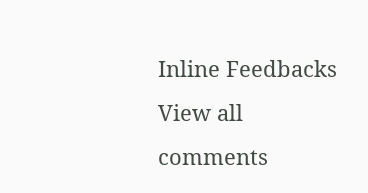Inline Feedbacks
View all comments